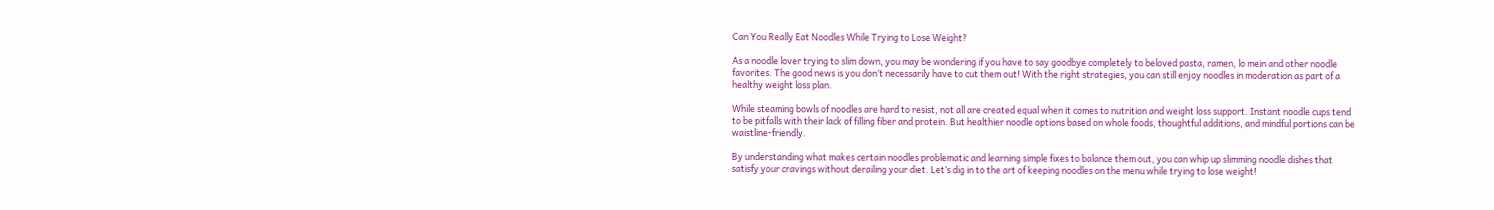Can You Really Eat Noodles While Trying to Lose Weight?

As a noodle lover trying to slim down, you may be wondering if you have to say goodbye completely to beloved pasta, ramen, lo mein and other noodle favorites. The good news is you don’t necessarily have to cut them out! With the right strategies, you can still enjoy noodles in moderation as part of a healthy weight loss plan.

While steaming bowls of noodles are hard to resist, not all are created equal when it comes to nutrition and weight loss support. Instant noodle cups tend to be pitfalls with their lack of filling fiber and protein. But healthier noodle options based on whole foods, thoughtful additions, and mindful portions can be waistline-friendly.

By understanding what makes certain noodles problematic and learning simple fixes to balance them out, you can whip up slimming noodle dishes that satisfy your cravings without derailing your diet. Let’s dig in to the art of keeping noodles on the menu while trying to lose weight!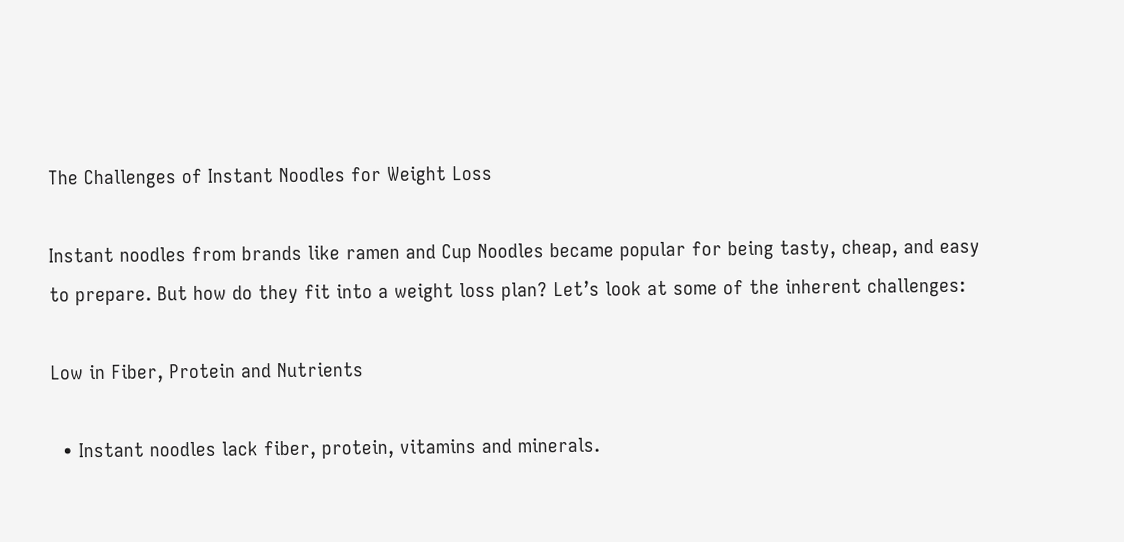The Challenges of Instant Noodles for Weight Loss

Instant noodles from brands like ramen and Cup Noodles became popular for being tasty, cheap, and easy to prepare. But how do they fit into a weight loss plan? Let’s look at some of the inherent challenges:

Low in Fiber, Protein and Nutrients

  • Instant noodles lack fiber, protein, vitamins and minerals.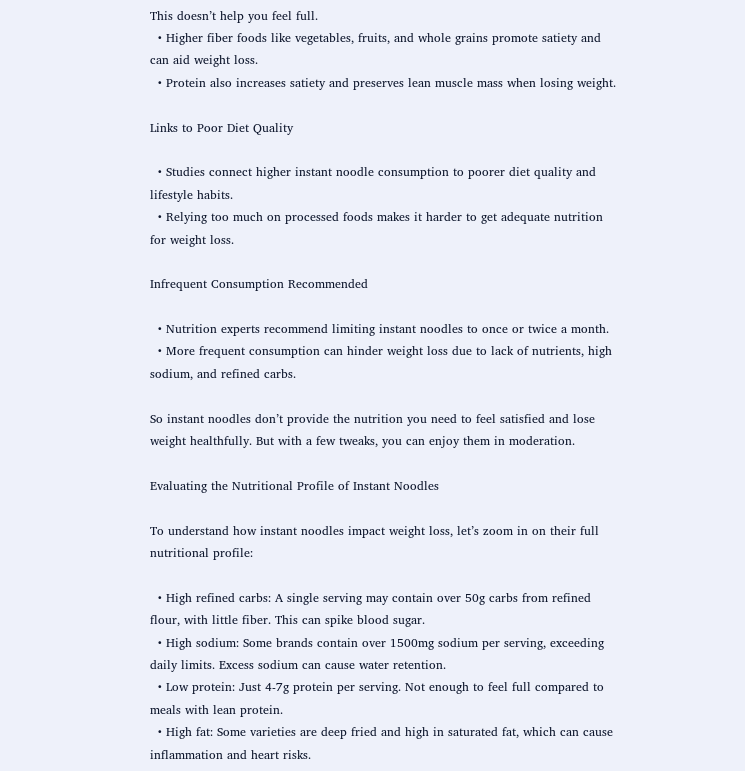This doesn’t help you feel full.
  • Higher fiber foods like vegetables, fruits, and whole grains promote satiety and can aid weight loss.
  • Protein also increases satiety and preserves lean muscle mass when losing weight.

Links to Poor Diet Quality

  • Studies connect higher instant noodle consumption to poorer diet quality and lifestyle habits.
  • Relying too much on processed foods makes it harder to get adequate nutrition for weight loss.

Infrequent Consumption Recommended

  • Nutrition experts recommend limiting instant noodles to once or twice a month.
  • More frequent consumption can hinder weight loss due to lack of nutrients, high sodium, and refined carbs.

So instant noodles don’t provide the nutrition you need to feel satisfied and lose weight healthfully. But with a few tweaks, you can enjoy them in moderation.

Evaluating the Nutritional Profile of Instant Noodles

To understand how instant noodles impact weight loss, let’s zoom in on their full nutritional profile:

  • High refined carbs: A single serving may contain over 50g carbs from refined flour, with little fiber. This can spike blood sugar.
  • High sodium: Some brands contain over 1500mg sodium per serving, exceeding daily limits. Excess sodium can cause water retention.
  • Low protein: Just 4-7g protein per serving. Not enough to feel full compared to meals with lean protein.
  • High fat: Some varieties are deep fried and high in saturated fat, which can cause inflammation and heart risks.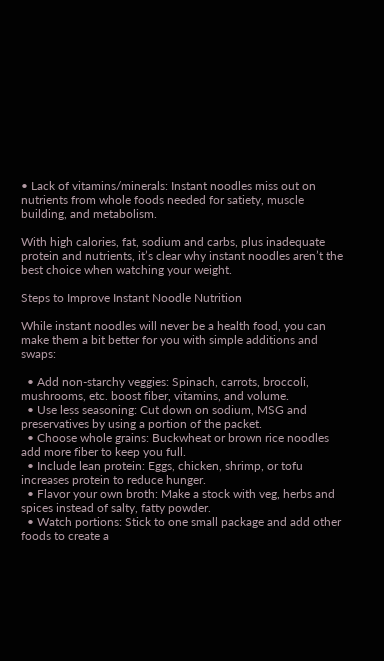• Lack of vitamins/minerals: Instant noodles miss out on nutrients from whole foods needed for satiety, muscle building, and metabolism.

With high calories, fat, sodium and carbs, plus inadequate protein and nutrients, it’s clear why instant noodles aren’t the best choice when watching your weight.

Steps to Improve Instant Noodle Nutrition

While instant noodles will never be a health food, you can make them a bit better for you with simple additions and swaps:

  • Add non-starchy veggies: Spinach, carrots, broccoli, mushrooms, etc. boost fiber, vitamins, and volume.
  • Use less seasoning: Cut down on sodium, MSG and preservatives by using a portion of the packet.
  • Choose whole grains: Buckwheat or brown rice noodles add more fiber to keep you full.
  • Include lean protein: Eggs, chicken, shrimp, or tofu increases protein to reduce hunger.
  • Flavor your own broth: Make a stock with veg, herbs and spices instead of salty, fatty powder.
  • Watch portions: Stick to one small package and add other foods to create a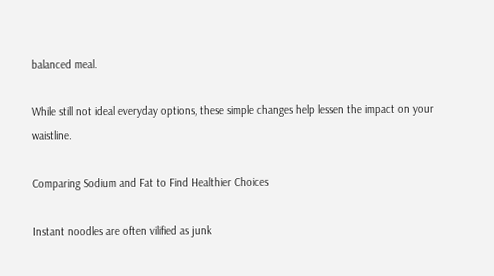balanced meal.

While still not ideal everyday options, these simple changes help lessen the impact on your waistline.

Comparing Sodium and Fat to Find Healthier Choices

Instant noodles are often vilified as junk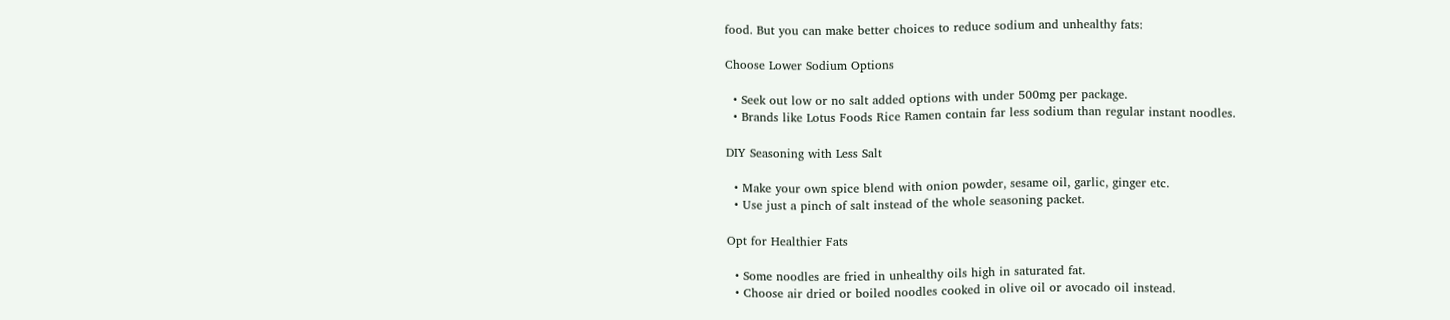food. But you can make better choices to reduce sodium and unhealthy fats:

Choose Lower Sodium Options

  • Seek out low or no salt added options with under 500mg per package.
  • Brands like Lotus Foods Rice Ramen contain far less sodium than regular instant noodles.

DIY Seasoning with Less Salt

  • Make your own spice blend with onion powder, sesame oil, garlic, ginger etc.
  • Use just a pinch of salt instead of the whole seasoning packet.

Opt for Healthier Fats

  • Some noodles are fried in unhealthy oils high in saturated fat.
  • Choose air dried or boiled noodles cooked in olive oil or avocado oil instead.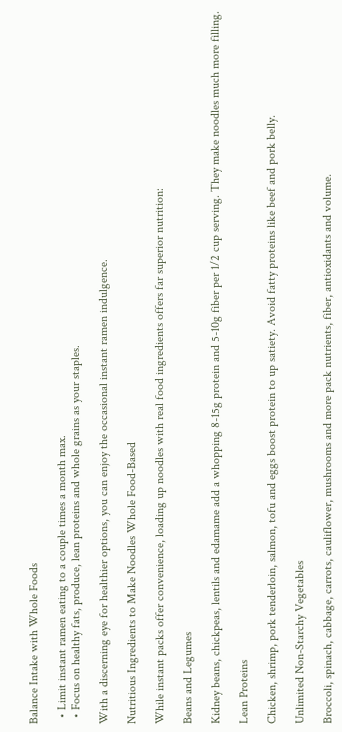Balance Intake with Whole Foods

  • Limit instant ramen eating to a couple times a month max.
  • Focus on healthy fats, produce, lean proteins and whole grains as your staples.

With a discerning eye for healthier options, you can enjoy the occasional instant ramen indulgence.

Nutritious Ingredients to Make Noodles Whole Food-Based

While instant packs offer convenience, loading up noodles with real food ingredients offers far superior nutrition:

Beans and Legumes

Kidney beans, chickpeas, lentils and edamame add a whopping 8-15g protein and 5-10g fiber per 1/2 cup serving. They make noodles much more filling.

Lean Proteins

Chicken, shrimp, pork tenderloin, salmon, tofu and eggs boost protein to up satiety. Avoid fatty proteins like beef and pork belly.

Unlimited Non-Starchy Vegetables

Broccoli, spinach, cabbage, carrots, cauliflower, mushrooms and more pack nutrients, fiber, antioxidants and volume.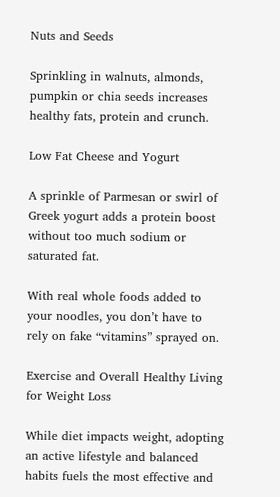Nuts and Seeds

Sprinkling in walnuts, almonds, pumpkin or chia seeds increases healthy fats, protein and crunch.

Low Fat Cheese and Yogurt

A sprinkle of Parmesan or swirl of Greek yogurt adds a protein boost without too much sodium or saturated fat.

With real whole foods added to your noodles, you don’t have to rely on fake “vitamins” sprayed on.

Exercise and Overall Healthy Living for Weight Loss

While diet impacts weight, adopting an active lifestyle and balanced habits fuels the most effective and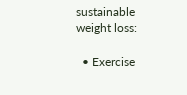sustainable weight loss:

  • Exercise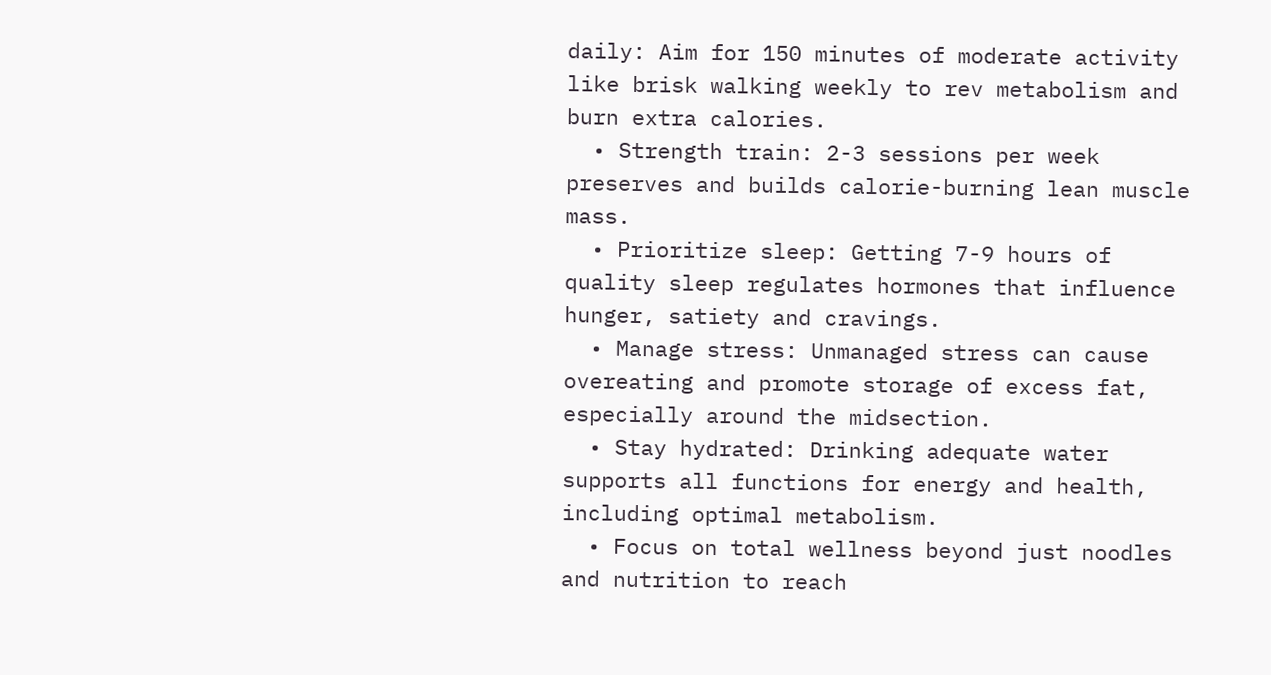daily: Aim for 150 minutes of moderate activity like brisk walking weekly to rev metabolism and burn extra calories.
  • Strength train: 2-3 sessions per week preserves and builds calorie-burning lean muscle mass.
  • Prioritize sleep: Getting 7-9 hours of quality sleep regulates hormones that influence hunger, satiety and cravings.
  • Manage stress: Unmanaged stress can cause overeating and promote storage of excess fat, especially around the midsection.
  • Stay hydrated: Drinking adequate water supports all functions for energy and health, including optimal metabolism.
  • Focus on total wellness beyond just noodles and nutrition to reach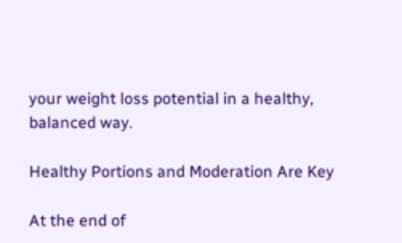your weight loss potential in a healthy, balanced way.

Healthy Portions and Moderation Are Key

At the end of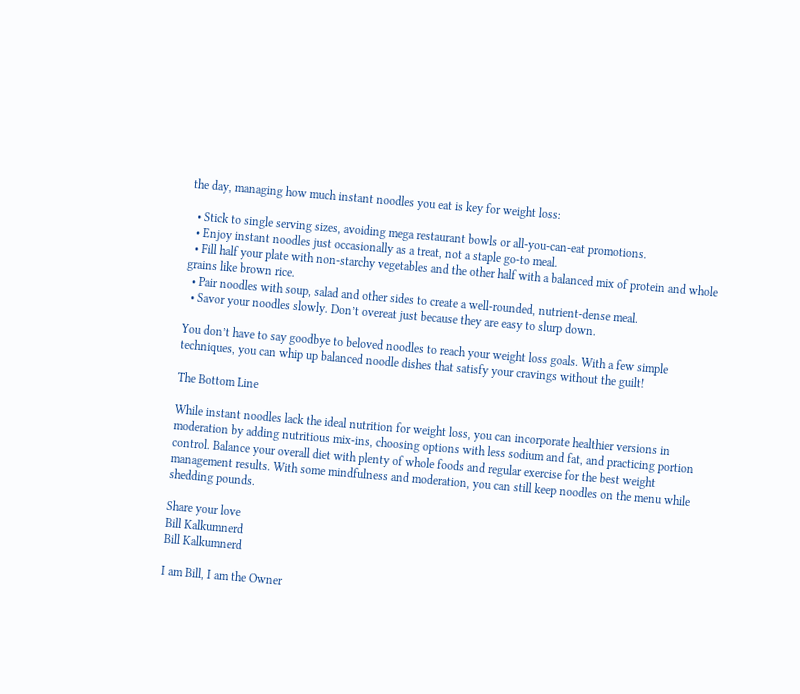the day, managing how much instant noodles you eat is key for weight loss:

  • Stick to single serving sizes, avoiding mega restaurant bowls or all-you-can-eat promotions.
  • Enjoy instant noodles just occasionally as a treat, not a staple go-to meal.
  • Fill half your plate with non-starchy vegetables and the other half with a balanced mix of protein and whole grains like brown rice.
  • Pair noodles with soup, salad and other sides to create a well-rounded, nutrient-dense meal.
  • Savor your noodles slowly. Don’t overeat just because they are easy to slurp down.

You don’t have to say goodbye to beloved noodles to reach your weight loss goals. With a few simple techniques, you can whip up balanced noodle dishes that satisfy your cravings without the guilt!

The Bottom Line

While instant noodles lack the ideal nutrition for weight loss, you can incorporate healthier versions in moderation by adding nutritious mix-ins, choosing options with less sodium and fat, and practicing portion control. Balance your overall diet with plenty of whole foods and regular exercise for the best weight management results. With some mindfulness and moderation, you can still keep noodles on the menu while shedding pounds.

Share your love
Bill Kalkumnerd
Bill Kalkumnerd

I am Bill, I am the Owner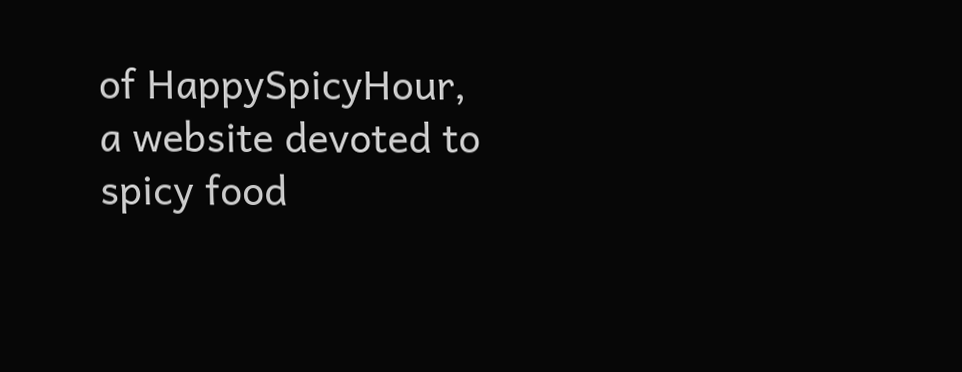of HappySpicyHour, a website devoted to spicy food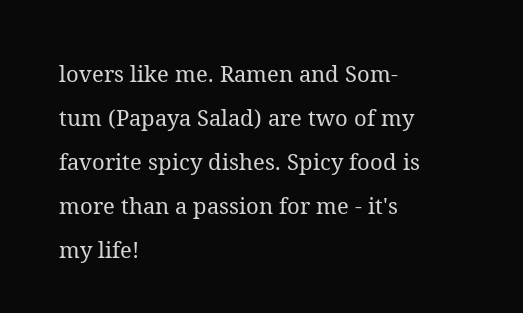lovers like me. Ramen and Som-tum (Papaya Salad) are two of my favorite spicy dishes. Spicy food is more than a passion for me - it's my life!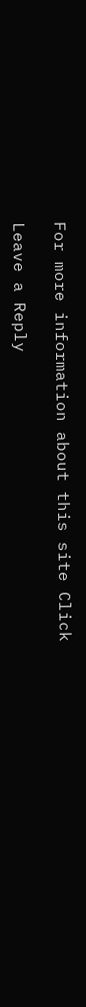For more information about this site Click

Leave a Reply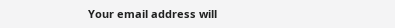Your email address will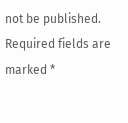not be published. Required fields are marked *